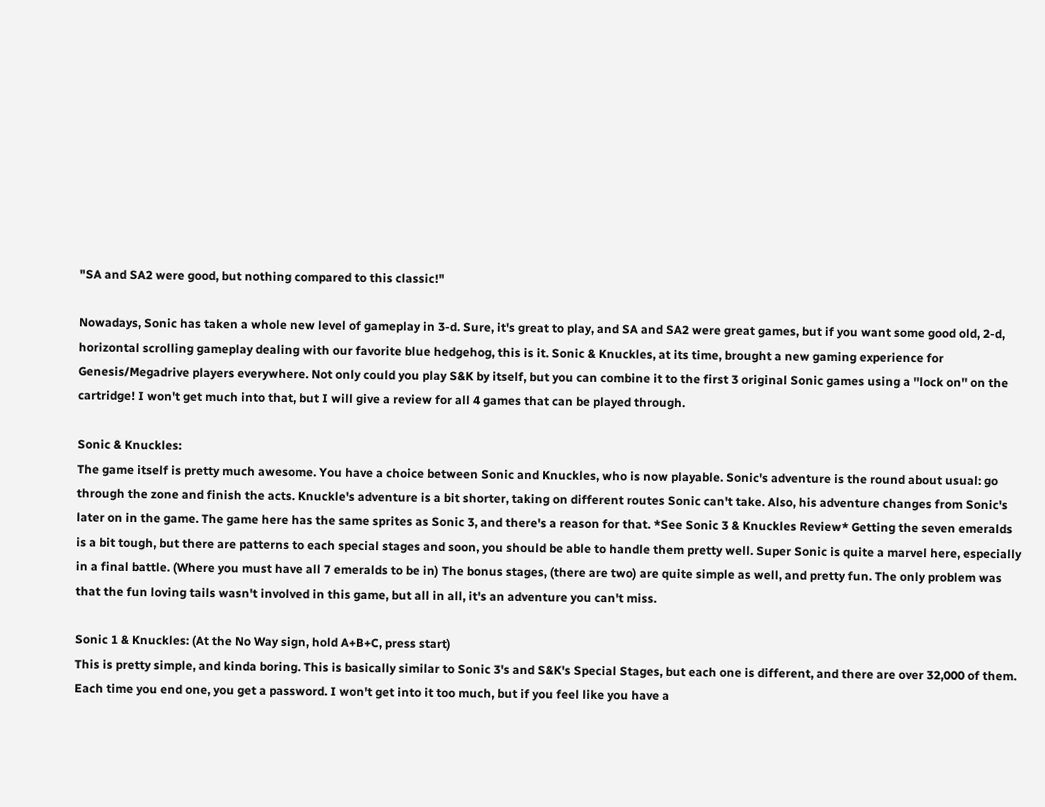"SA and SA2 were good, but nothing compared to this classic!"

Nowadays, Sonic has taken a whole new level of gameplay in 3-d. Sure, it's great to play, and SA and SA2 were great games, but if you want some good old, 2-d, horizontal scrolling gameplay dealing with our favorite blue hedgehog, this is it. Sonic & Knuckles, at its time, brought a new gaming experience for Genesis/Megadrive players everywhere. Not only could you play S&K by itself, but you can combine it to the first 3 original Sonic games using a ''lock on'' on the cartridge! I won't get much into that, but I will give a review for all 4 games that can be played through.

Sonic & Knuckles:
The game itself is pretty much awesome. You have a choice between Sonic and Knuckles, who is now playable. Sonic's adventure is the round about usual: go through the zone and finish the acts. Knuckle's adventure is a bit shorter, taking on different routes Sonic can't take. Also, his adventure changes from Sonic's later on in the game. The game here has the same sprites as Sonic 3, and there's a reason for that. *See Sonic 3 & Knuckles Review* Getting the seven emeralds is a bit tough, but there are patterns to each special stages and soon, you should be able to handle them pretty well. Super Sonic is quite a marvel here, especially in a final battle. (Where you must have all 7 emeralds to be in) The bonus stages, (there are two) are quite simple as well, and pretty fun. The only problem was that the fun loving tails wasn't involved in this game, but all in all, it's an adventure you can't miss.

Sonic 1 & Knuckles: (At the No Way sign, hold A+B+C, press start)
This is pretty simple, and kinda boring. This is basically similar to Sonic 3's and S&K's Special Stages, but each one is different, and there are over 32,000 of them. Each time you end one, you get a password. I won't get into it too much, but if you feel like you have a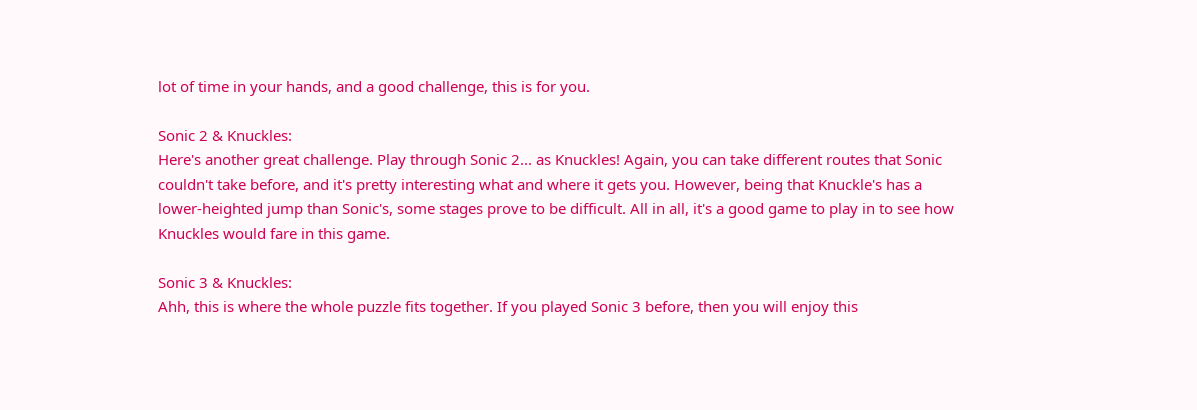lot of time in your hands, and a good challenge, this is for you.

Sonic 2 & Knuckles:
Here's another great challenge. Play through Sonic 2... as Knuckles! Again, you can take different routes that Sonic couldn't take before, and it's pretty interesting what and where it gets you. However, being that Knuckle's has a lower-heighted jump than Sonic's, some stages prove to be difficult. All in all, it's a good game to play in to see how Knuckles would fare in this game.

Sonic 3 & Knuckles:
Ahh, this is where the whole puzzle fits together. If you played Sonic 3 before, then you will enjoy this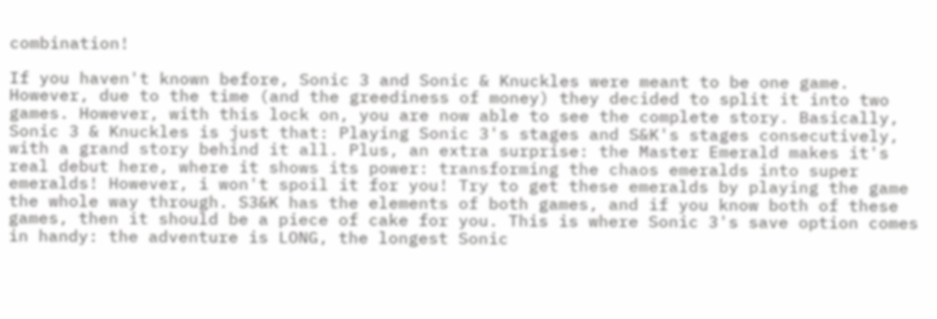combination!

If you haven't known before, Sonic 3 and Sonic & Knuckles were meant to be one game. However, due to the time (and the greediness of money) they decided to split it into two games. However, with this lock on, you are now able to see the complete story. Basically, Sonic 3 & Knuckles is just that: Playing Sonic 3's stages and S&K's stages consecutively, with a grand story behind it all. Plus, an extra surprise: the Master Emerald makes it's real debut here, where it shows its power: transforming the chaos emeralds into super emeralds! However, i won't spoil it for you! Try to get these emeralds by playing the game the whole way through. S3&K has the elements of both games, and if you know both of these games, then it should be a piece of cake for you. This is where Sonic 3's save option comes in handy: the adventure is LONG, the longest Sonic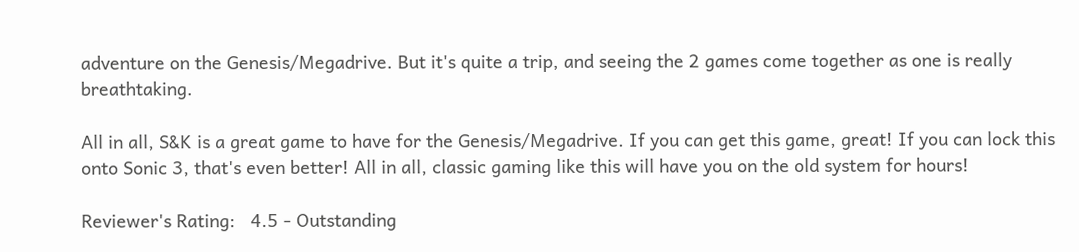adventure on the Genesis/Megadrive. But it's quite a trip, and seeing the 2 games come together as one is really breathtaking.

All in all, S&K is a great game to have for the Genesis/Megadrive. If you can get this game, great! If you can lock this onto Sonic 3, that's even better! All in all, classic gaming like this will have you on the old system for hours!

Reviewer's Rating:   4.5 - Outstanding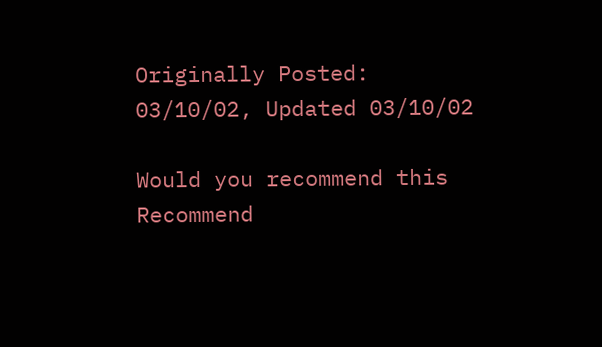Originally Posted: 03/10/02, Updated 03/10/02

Would you recommend this
Recommend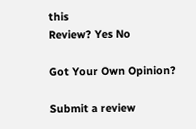this
Review? Yes No

Got Your Own Opinion?

Submit a review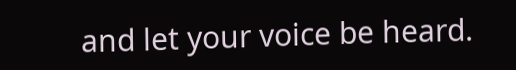and let your voice be heard.